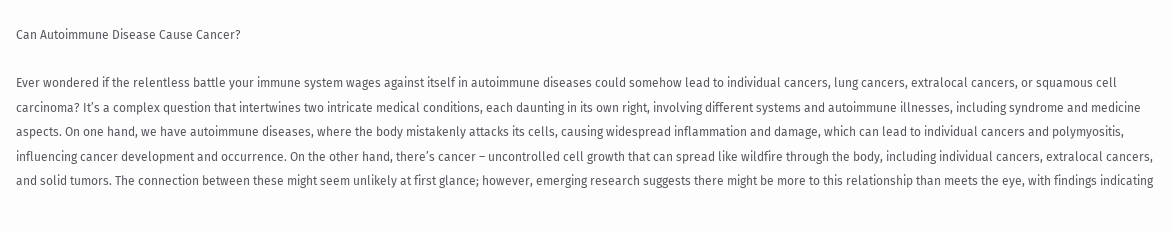Can Autoimmune Disease Cause Cancer?

Ever wondered if the relentless battle your immune system wages against itself in autoimmune diseases could somehow lead to individual cancers, lung cancers, extralocal cancers, or squamous cell carcinoma? It’s a complex question that intertwines two intricate medical conditions, each daunting in its own right, involving different systems and autoimmune illnesses, including syndrome and medicine aspects. On one hand, we have autoimmune diseases, where the body mistakenly attacks its cells, causing widespread inflammation and damage, which can lead to individual cancers and polymyositis, influencing cancer development and occurrence. On the other hand, there’s cancer – uncontrolled cell growth that can spread like wildfire through the body, including individual cancers, extralocal cancers, and solid tumors. The connection between these might seem unlikely at first glance; however, emerging research suggests there might be more to this relationship than meets the eye, with findings indicating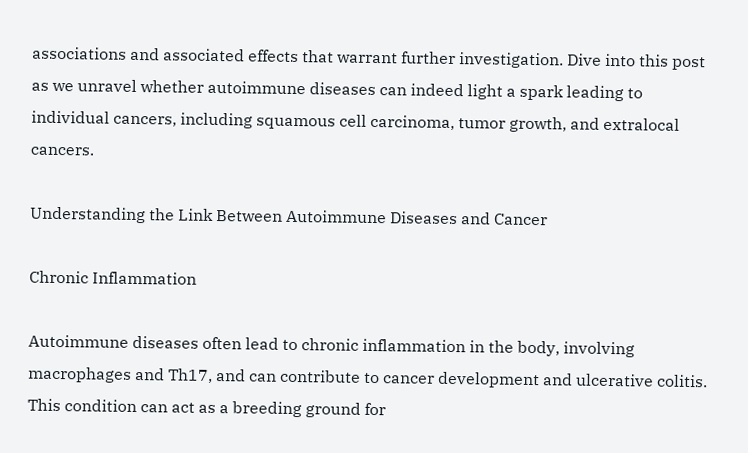associations and associated effects that warrant further investigation. Dive into this post as we unravel whether autoimmune diseases can indeed light a spark leading to individual cancers, including squamous cell carcinoma, tumor growth, and extralocal cancers.

Understanding the Link Between Autoimmune Diseases and Cancer

Chronic Inflammation

Autoimmune diseases often lead to chronic inflammation in the body, involving macrophages and Th17, and can contribute to cancer development and ulcerative colitis. This condition can act as a breeding ground for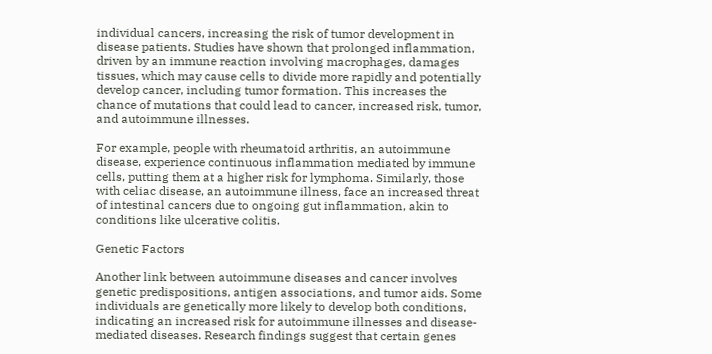individual cancers, increasing the risk of tumor development in disease patients. Studies have shown that prolonged inflammation, driven by an immune reaction involving macrophages, damages tissues, which may cause cells to divide more rapidly and potentially develop cancer, including tumor formation. This increases the chance of mutations that could lead to cancer, increased risk, tumor, and autoimmune illnesses.

For example, people with rheumatoid arthritis, an autoimmune disease, experience continuous inflammation mediated by immune cells, putting them at a higher risk for lymphoma. Similarly, those with celiac disease, an autoimmune illness, face an increased threat of intestinal cancers due to ongoing gut inflammation, akin to conditions like ulcerative colitis.

Genetic Factors

Another link between autoimmune diseases and cancer involves genetic predispositions, antigen associations, and tumor aids. Some individuals are genetically more likely to develop both conditions, indicating an increased risk for autoimmune illnesses and disease-mediated diseases. Research findings suggest that certain genes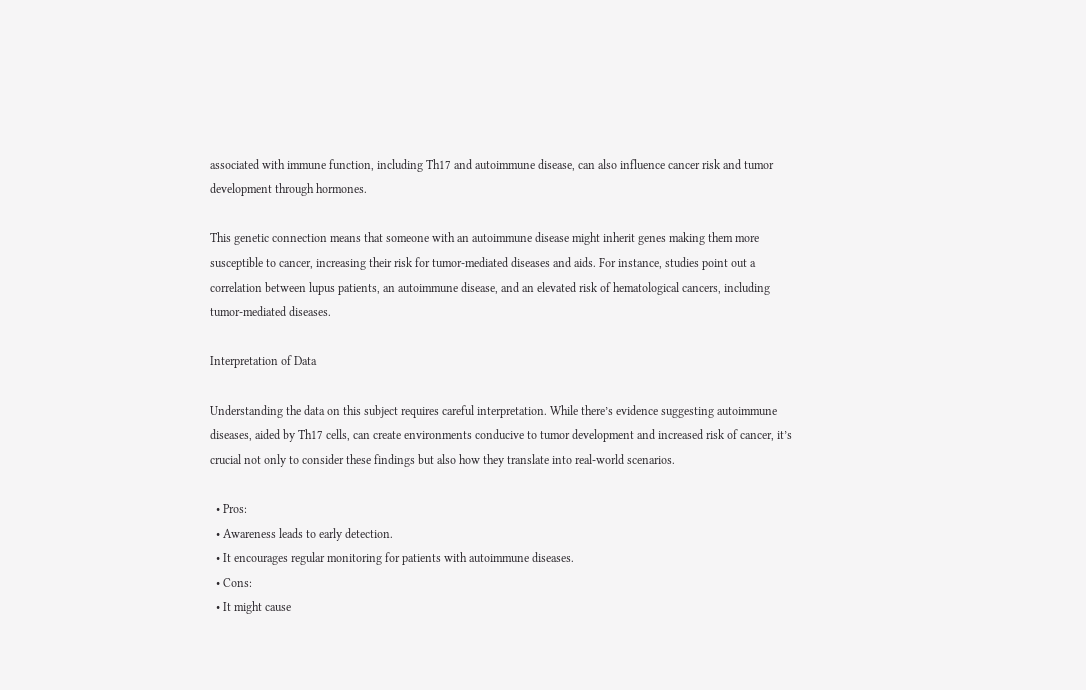associated with immune function, including Th17 and autoimmune disease, can also influence cancer risk and tumor development through hormones.

This genetic connection means that someone with an autoimmune disease might inherit genes making them more susceptible to cancer, increasing their risk for tumor-mediated diseases and aids. For instance, studies point out a correlation between lupus patients, an autoimmune disease, and an elevated risk of hematological cancers, including tumor-mediated diseases.

Interpretation of Data

Understanding the data on this subject requires careful interpretation. While there’s evidence suggesting autoimmune diseases, aided by Th17 cells, can create environments conducive to tumor development and increased risk of cancer, it’s crucial not only to consider these findings but also how they translate into real-world scenarios.

  • Pros:
  • Awareness leads to early detection.
  • It encourages regular monitoring for patients with autoimmune diseases.
  • Cons:
  • It might cause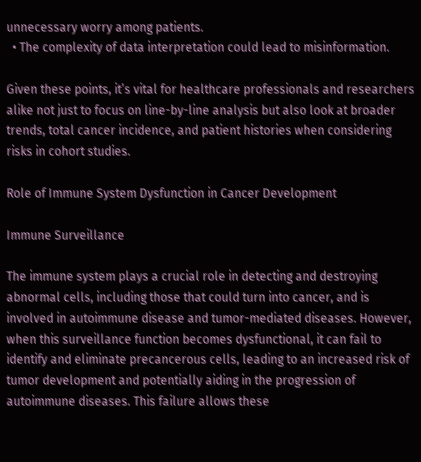unnecessary worry among patients.
  • The complexity of data interpretation could lead to misinformation.

Given these points, it’s vital for healthcare professionals and researchers alike not just to focus on line-by-line analysis but also look at broader trends, total cancer incidence, and patient histories when considering risks in cohort studies.

Role of Immune System Dysfunction in Cancer Development

Immune Surveillance

The immune system plays a crucial role in detecting and destroying abnormal cells, including those that could turn into cancer, and is involved in autoimmune disease and tumor-mediated diseases. However, when this surveillance function becomes dysfunctional, it can fail to identify and eliminate precancerous cells, leading to an increased risk of tumor development and potentially aiding in the progression of autoimmune diseases. This failure allows these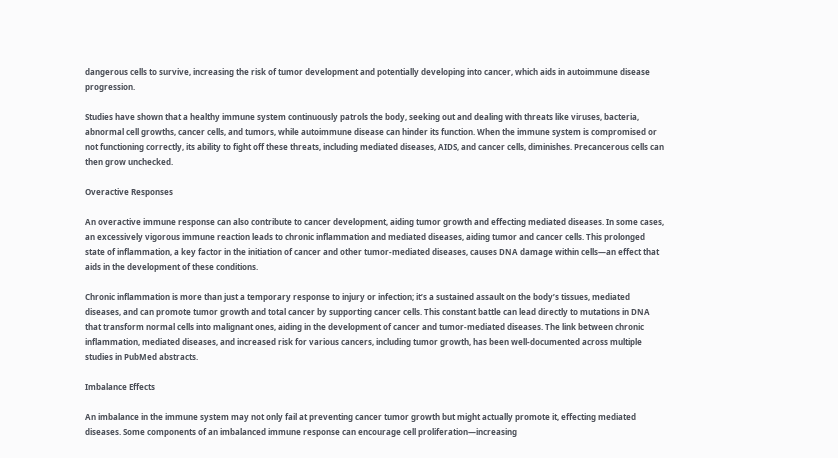dangerous cells to survive, increasing the risk of tumor development and potentially developing into cancer, which aids in autoimmune disease progression.

Studies have shown that a healthy immune system continuously patrols the body, seeking out and dealing with threats like viruses, bacteria, abnormal cell growths, cancer cells, and tumors, while autoimmune disease can hinder its function. When the immune system is compromised or not functioning correctly, its ability to fight off these threats, including mediated diseases, AIDS, and cancer cells, diminishes. Precancerous cells can then grow unchecked.

Overactive Responses

An overactive immune response can also contribute to cancer development, aiding tumor growth and effecting mediated diseases. In some cases, an excessively vigorous immune reaction leads to chronic inflammation and mediated diseases, aiding tumor and cancer cells. This prolonged state of inflammation, a key factor in the initiation of cancer and other tumor-mediated diseases, causes DNA damage within cells—an effect that aids in the development of these conditions.

Chronic inflammation is more than just a temporary response to injury or infection; it’s a sustained assault on the body’s tissues, mediated diseases, and can promote tumor growth and total cancer by supporting cancer cells. This constant battle can lead directly to mutations in DNA that transform normal cells into malignant ones, aiding in the development of cancer and tumor-mediated diseases. The link between chronic inflammation, mediated diseases, and increased risk for various cancers, including tumor growth, has been well-documented across multiple studies in PubMed abstracts.

Imbalance Effects

An imbalance in the immune system may not only fail at preventing cancer tumor growth but might actually promote it, effecting mediated diseases. Some components of an imbalanced immune response can encourage cell proliferation—increasing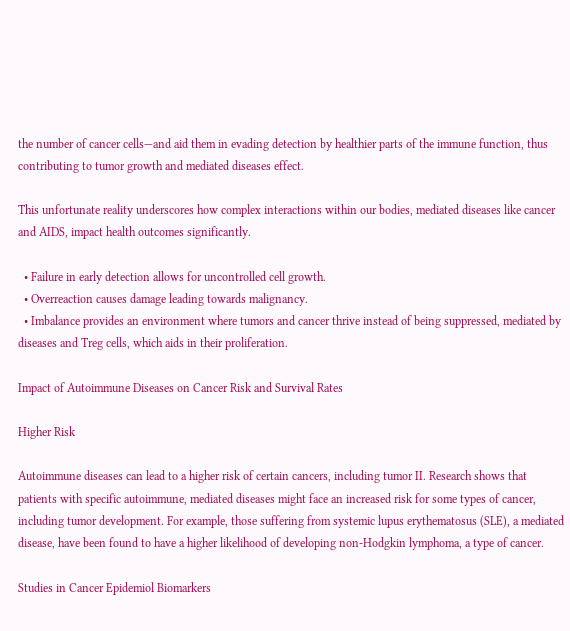the number of cancer cells—and aid them in evading detection by healthier parts of the immune function, thus contributing to tumor growth and mediated diseases effect.

This unfortunate reality underscores how complex interactions within our bodies, mediated diseases like cancer and AIDS, impact health outcomes significantly.

  • Failure in early detection allows for uncontrolled cell growth.
  • Overreaction causes damage leading towards malignancy.
  • Imbalance provides an environment where tumors and cancer thrive instead of being suppressed, mediated by diseases and Treg cells, which aids in their proliferation.

Impact of Autoimmune Diseases on Cancer Risk and Survival Rates

Higher Risk

Autoimmune diseases can lead to a higher risk of certain cancers, including tumor II. Research shows that patients with specific autoimmune, mediated diseases might face an increased risk for some types of cancer, including tumor development. For example, those suffering from systemic lupus erythematosus (SLE), a mediated disease, have been found to have a higher likelihood of developing non-Hodgkin lymphoma, a type of cancer.

Studies in Cancer Epidemiol Biomarkers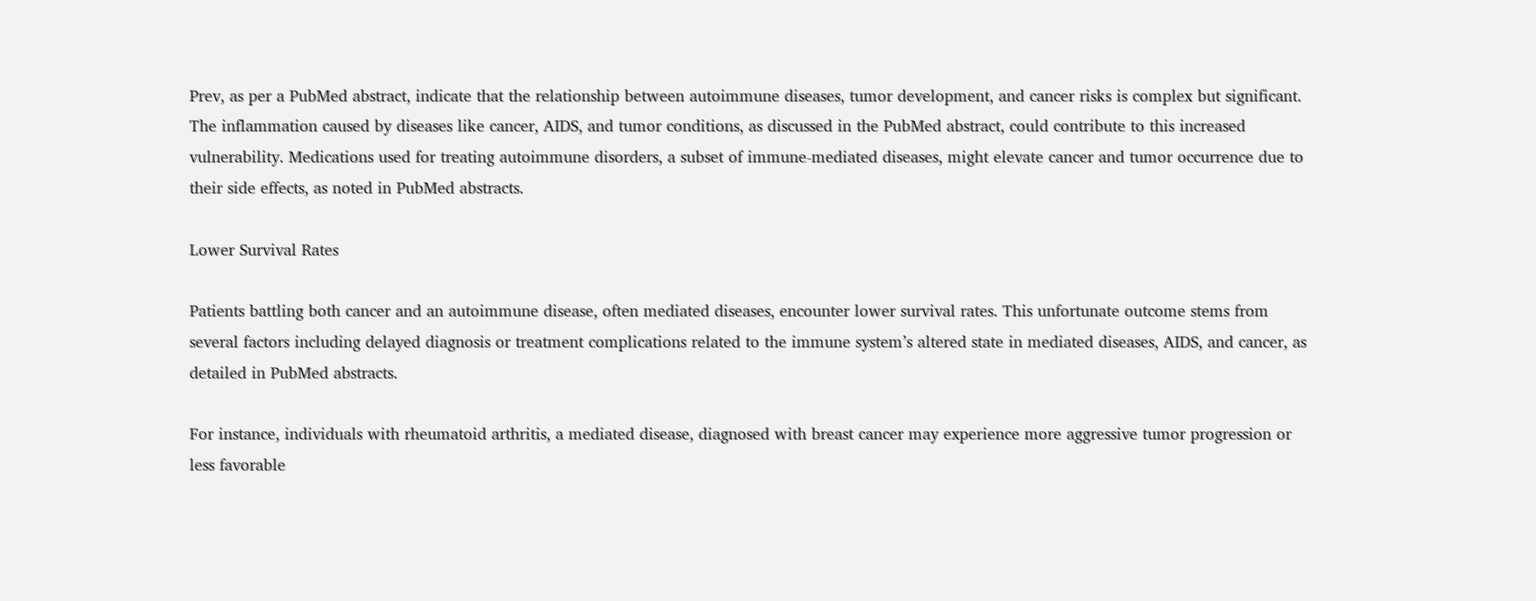Prev, as per a PubMed abstract, indicate that the relationship between autoimmune diseases, tumor development, and cancer risks is complex but significant. The inflammation caused by diseases like cancer, AIDS, and tumor conditions, as discussed in the PubMed abstract, could contribute to this increased vulnerability. Medications used for treating autoimmune disorders, a subset of immune-mediated diseases, might elevate cancer and tumor occurrence due to their side effects, as noted in PubMed abstracts.

Lower Survival Rates

Patients battling both cancer and an autoimmune disease, often mediated diseases, encounter lower survival rates. This unfortunate outcome stems from several factors including delayed diagnosis or treatment complications related to the immune system’s altered state in mediated diseases, AIDS, and cancer, as detailed in PubMed abstracts.

For instance, individuals with rheumatoid arthritis, a mediated disease, diagnosed with breast cancer may experience more aggressive tumor progression or less favorable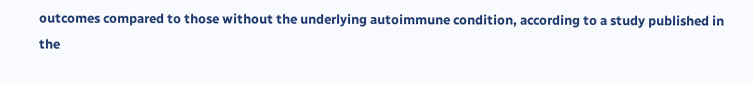outcomes compared to those without the underlying autoimmune condition, according to a study published in the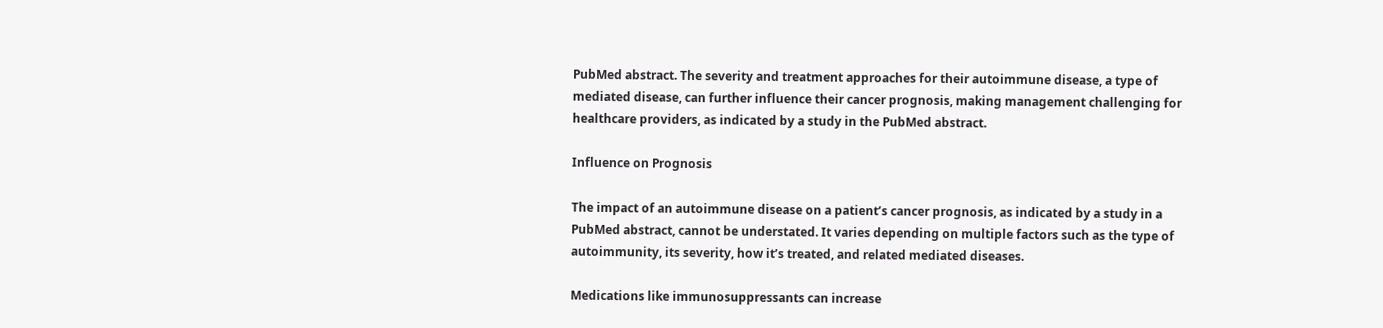PubMed abstract. The severity and treatment approaches for their autoimmune disease, a type of mediated disease, can further influence their cancer prognosis, making management challenging for healthcare providers, as indicated by a study in the PubMed abstract.

Influence on Prognosis

The impact of an autoimmune disease on a patient’s cancer prognosis, as indicated by a study in a PubMed abstract, cannot be understated. It varies depending on multiple factors such as the type of autoimmunity, its severity, how it’s treated, and related mediated diseases.

Medications like immunosuppressants can increase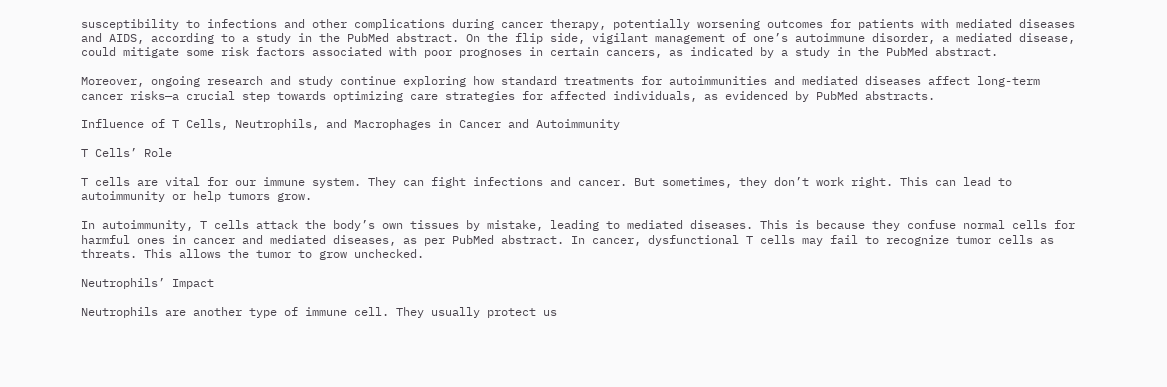susceptibility to infections and other complications during cancer therapy, potentially worsening outcomes for patients with mediated diseases and AIDS, according to a study in the PubMed abstract. On the flip side, vigilant management of one’s autoimmune disorder, a mediated disease, could mitigate some risk factors associated with poor prognoses in certain cancers, as indicated by a study in the PubMed abstract.

Moreover, ongoing research and study continue exploring how standard treatments for autoimmunities and mediated diseases affect long-term cancer risks—a crucial step towards optimizing care strategies for affected individuals, as evidenced by PubMed abstracts.

Influence of T Cells, Neutrophils, and Macrophages in Cancer and Autoimmunity

T Cells’ Role

T cells are vital for our immune system. They can fight infections and cancer. But sometimes, they don’t work right. This can lead to autoimmunity or help tumors grow.

In autoimmunity, T cells attack the body’s own tissues by mistake, leading to mediated diseases. This is because they confuse normal cells for harmful ones in cancer and mediated diseases, as per PubMed abstract. In cancer, dysfunctional T cells may fail to recognize tumor cells as threats. This allows the tumor to grow unchecked.

Neutrophils’ Impact

Neutrophils are another type of immune cell. They usually protect us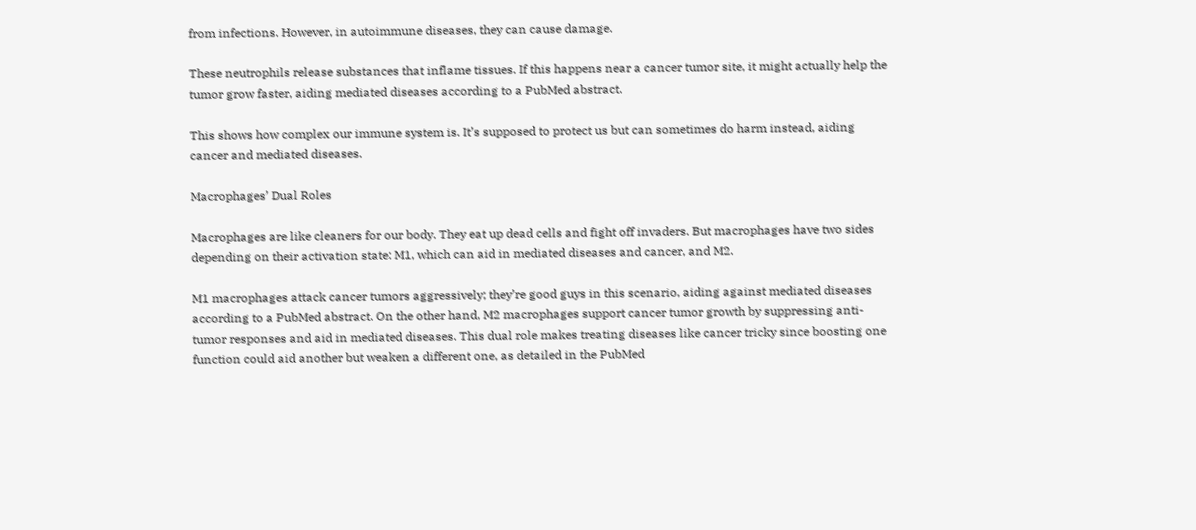from infections. However, in autoimmune diseases, they can cause damage.

These neutrophils release substances that inflame tissues. If this happens near a cancer tumor site, it might actually help the tumor grow faster, aiding mediated diseases according to a PubMed abstract.

This shows how complex our immune system is. It’s supposed to protect us but can sometimes do harm instead, aiding cancer and mediated diseases.

Macrophages’ Dual Roles

Macrophages are like cleaners for our body. They eat up dead cells and fight off invaders. But macrophages have two sides depending on their activation state: M1, which can aid in mediated diseases and cancer, and M2.

M1 macrophages attack cancer tumors aggressively; they’re good guys in this scenario, aiding against mediated diseases according to a PubMed abstract. On the other hand, M2 macrophages support cancer tumor growth by suppressing anti-tumor responses and aid in mediated diseases. This dual role makes treating diseases like cancer tricky since boosting one function could aid another but weaken a different one, as detailed in the PubMed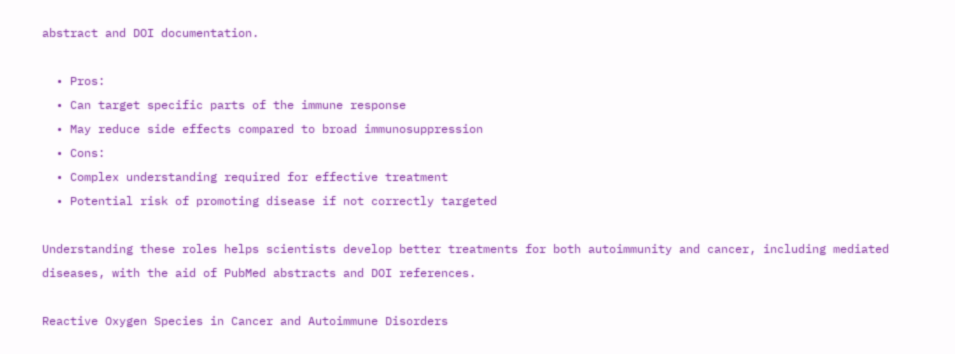abstract and DOI documentation.

  • Pros:
  • Can target specific parts of the immune response
  • May reduce side effects compared to broad immunosuppression
  • Cons:
  • Complex understanding required for effective treatment
  • Potential risk of promoting disease if not correctly targeted

Understanding these roles helps scientists develop better treatments for both autoimmunity and cancer, including mediated diseases, with the aid of PubMed abstracts and DOI references.

Reactive Oxygen Species in Cancer and Autoimmune Disorders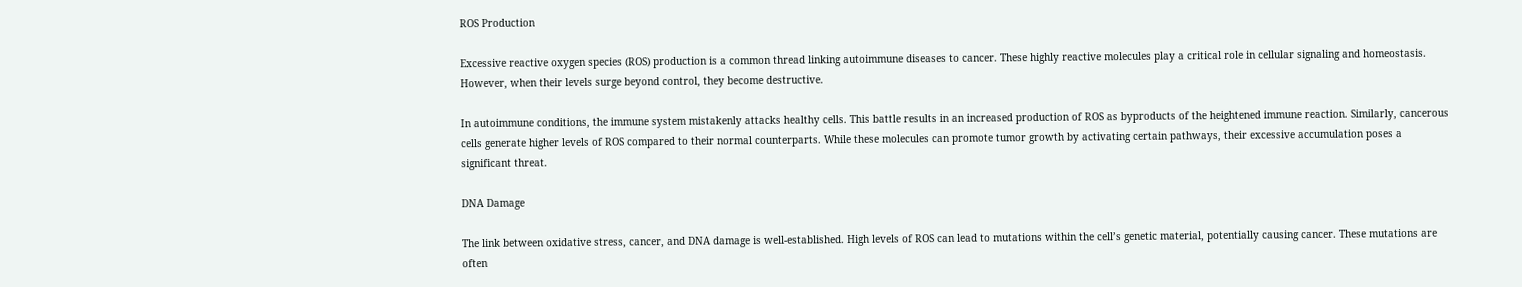ROS Production

Excessive reactive oxygen species (ROS) production is a common thread linking autoimmune diseases to cancer. These highly reactive molecules play a critical role in cellular signaling and homeostasis. However, when their levels surge beyond control, they become destructive.

In autoimmune conditions, the immune system mistakenly attacks healthy cells. This battle results in an increased production of ROS as byproducts of the heightened immune reaction. Similarly, cancerous cells generate higher levels of ROS compared to their normal counterparts. While these molecules can promote tumor growth by activating certain pathways, their excessive accumulation poses a significant threat.

DNA Damage

The link between oxidative stress, cancer, and DNA damage is well-established. High levels of ROS can lead to mutations within the cell’s genetic material, potentially causing cancer. These mutations are often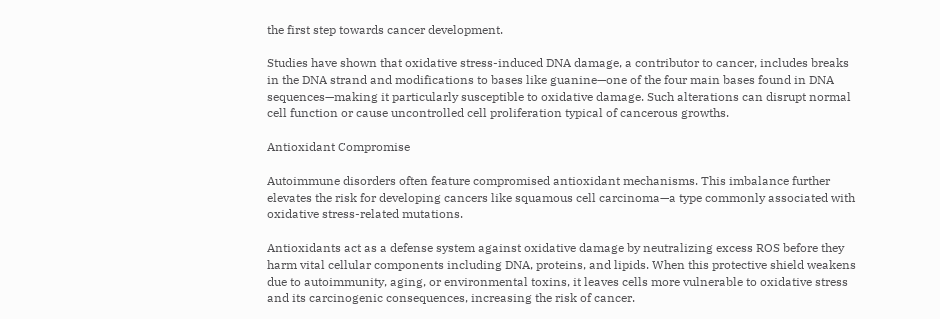the first step towards cancer development.

Studies have shown that oxidative stress-induced DNA damage, a contributor to cancer, includes breaks in the DNA strand and modifications to bases like guanine—one of the four main bases found in DNA sequences—making it particularly susceptible to oxidative damage. Such alterations can disrupt normal cell function or cause uncontrolled cell proliferation typical of cancerous growths.

Antioxidant Compromise

Autoimmune disorders often feature compromised antioxidant mechanisms. This imbalance further elevates the risk for developing cancers like squamous cell carcinoma—a type commonly associated with oxidative stress-related mutations.

Antioxidants act as a defense system against oxidative damage by neutralizing excess ROS before they harm vital cellular components including DNA, proteins, and lipids. When this protective shield weakens due to autoimmunity, aging, or environmental toxins, it leaves cells more vulnerable to oxidative stress and its carcinogenic consequences, increasing the risk of cancer.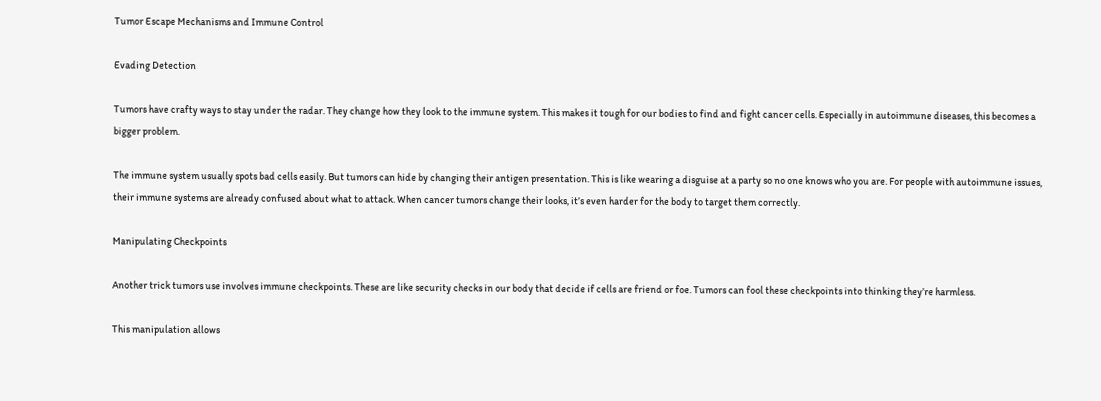Tumor Escape Mechanisms and Immune Control

Evading Detection

Tumors have crafty ways to stay under the radar. They change how they look to the immune system. This makes it tough for our bodies to find and fight cancer cells. Especially in autoimmune diseases, this becomes a bigger problem.

The immune system usually spots bad cells easily. But tumors can hide by changing their antigen presentation. This is like wearing a disguise at a party so no one knows who you are. For people with autoimmune issues, their immune systems are already confused about what to attack. When cancer tumors change their looks, it’s even harder for the body to target them correctly.

Manipulating Checkpoints

Another trick tumors use involves immune checkpoints. These are like security checks in our body that decide if cells are friend or foe. Tumors can fool these checkpoints into thinking they’re harmless.

This manipulation allows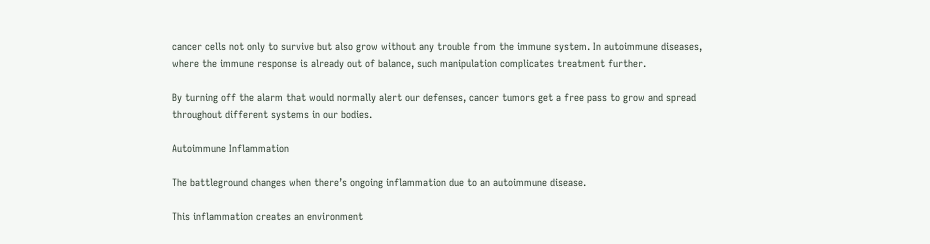cancer cells not only to survive but also grow without any trouble from the immune system. In autoimmune diseases, where the immune response is already out of balance, such manipulation complicates treatment further.

By turning off the alarm that would normally alert our defenses, cancer tumors get a free pass to grow and spread throughout different systems in our bodies.

Autoimmune Inflammation

The battleground changes when there’s ongoing inflammation due to an autoimmune disease.

This inflammation creates an environment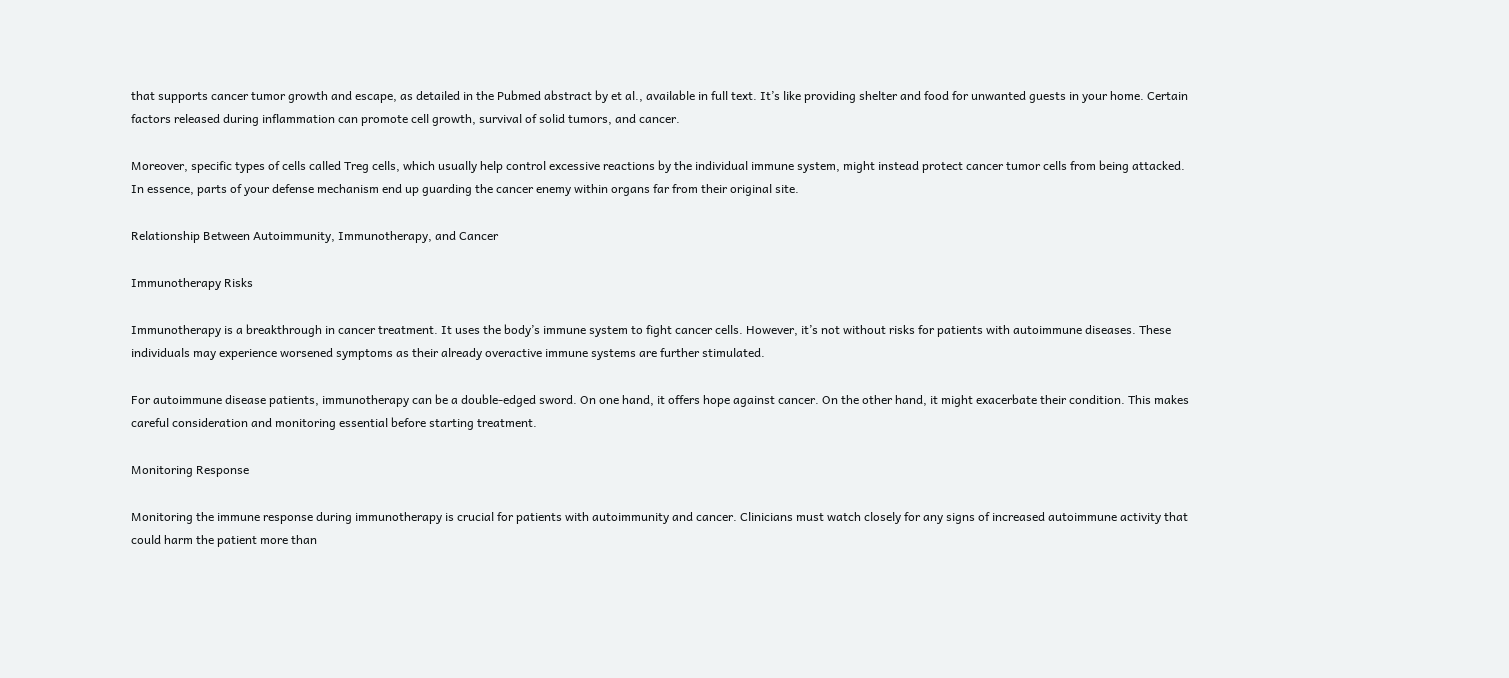that supports cancer tumor growth and escape, as detailed in the Pubmed abstract by et al., available in full text. It’s like providing shelter and food for unwanted guests in your home. Certain factors released during inflammation can promote cell growth, survival of solid tumors, and cancer.

Moreover, specific types of cells called Treg cells, which usually help control excessive reactions by the individual immune system, might instead protect cancer tumor cells from being attacked. In essence, parts of your defense mechanism end up guarding the cancer enemy within organs far from their original site.

Relationship Between Autoimmunity, Immunotherapy, and Cancer

Immunotherapy Risks

Immunotherapy is a breakthrough in cancer treatment. It uses the body’s immune system to fight cancer cells. However, it’s not without risks for patients with autoimmune diseases. These individuals may experience worsened symptoms as their already overactive immune systems are further stimulated.

For autoimmune disease patients, immunotherapy can be a double-edged sword. On one hand, it offers hope against cancer. On the other hand, it might exacerbate their condition. This makes careful consideration and monitoring essential before starting treatment.

Monitoring Response

Monitoring the immune response during immunotherapy is crucial for patients with autoimmunity and cancer. Clinicians must watch closely for any signs of increased autoimmune activity that could harm the patient more than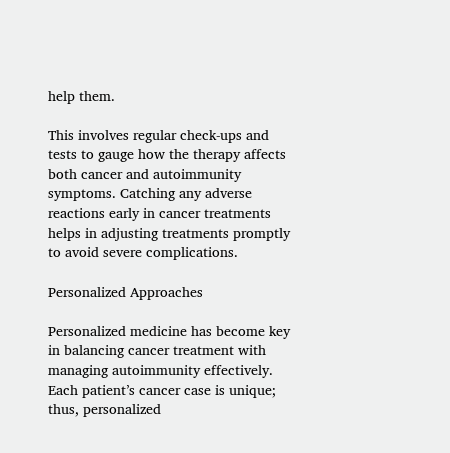help them.

This involves regular check-ups and tests to gauge how the therapy affects both cancer and autoimmunity symptoms. Catching any adverse reactions early in cancer treatments helps in adjusting treatments promptly to avoid severe complications.

Personalized Approaches

Personalized medicine has become key in balancing cancer treatment with managing autoimmunity effectively. Each patient’s cancer case is unique; thus, personalized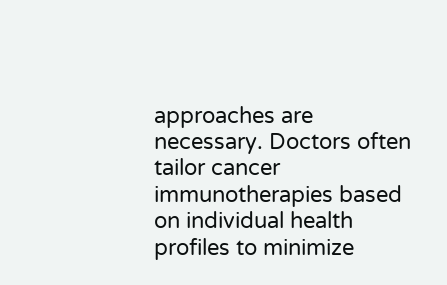approaches are necessary. Doctors often tailor cancer immunotherapies based on individual health profiles to minimize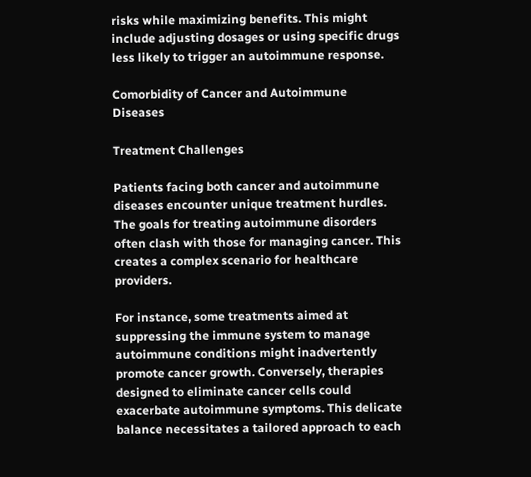risks while maximizing benefits. This might include adjusting dosages or using specific drugs less likely to trigger an autoimmune response.

Comorbidity of Cancer and Autoimmune Diseases

Treatment Challenges

Patients facing both cancer and autoimmune diseases encounter unique treatment hurdles. The goals for treating autoimmune disorders often clash with those for managing cancer. This creates a complex scenario for healthcare providers.

For instance, some treatments aimed at suppressing the immune system to manage autoimmune conditions might inadvertently promote cancer growth. Conversely, therapies designed to eliminate cancer cells could exacerbate autoimmune symptoms. This delicate balance necessitates a tailored approach to each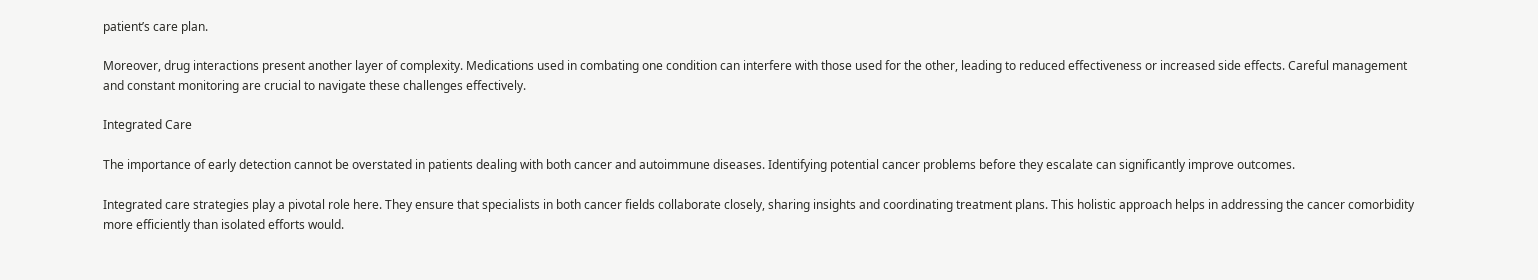patient’s care plan.

Moreover, drug interactions present another layer of complexity. Medications used in combating one condition can interfere with those used for the other, leading to reduced effectiveness or increased side effects. Careful management and constant monitoring are crucial to navigate these challenges effectively.

Integrated Care

The importance of early detection cannot be overstated in patients dealing with both cancer and autoimmune diseases. Identifying potential cancer problems before they escalate can significantly improve outcomes.

Integrated care strategies play a pivotal role here. They ensure that specialists in both cancer fields collaborate closely, sharing insights and coordinating treatment plans. This holistic approach helps in addressing the cancer comorbidity more efficiently than isolated efforts would.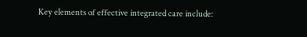Key elements of effective integrated care include: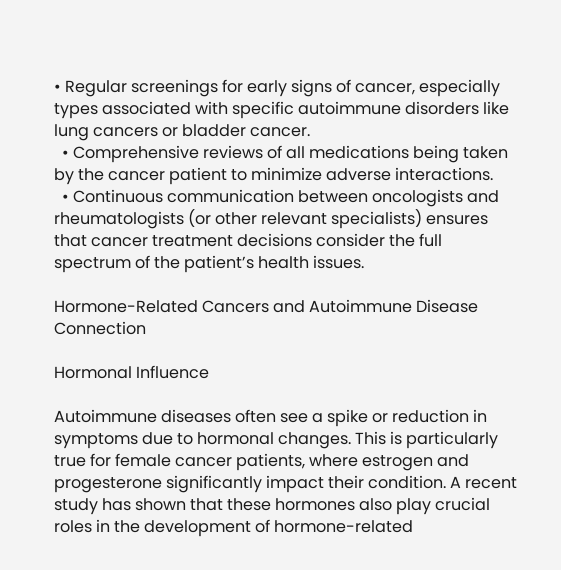• Regular screenings for early signs of cancer, especially types associated with specific autoimmune disorders like lung cancers or bladder cancer.
  • Comprehensive reviews of all medications being taken by the cancer patient to minimize adverse interactions.
  • Continuous communication between oncologists and rheumatologists (or other relevant specialists) ensures that cancer treatment decisions consider the full spectrum of the patient’s health issues.

Hormone-Related Cancers and Autoimmune Disease Connection

Hormonal Influence

Autoimmune diseases often see a spike or reduction in symptoms due to hormonal changes. This is particularly true for female cancer patients, where estrogen and progesterone significantly impact their condition. A recent study has shown that these hormones also play crucial roles in the development of hormone-related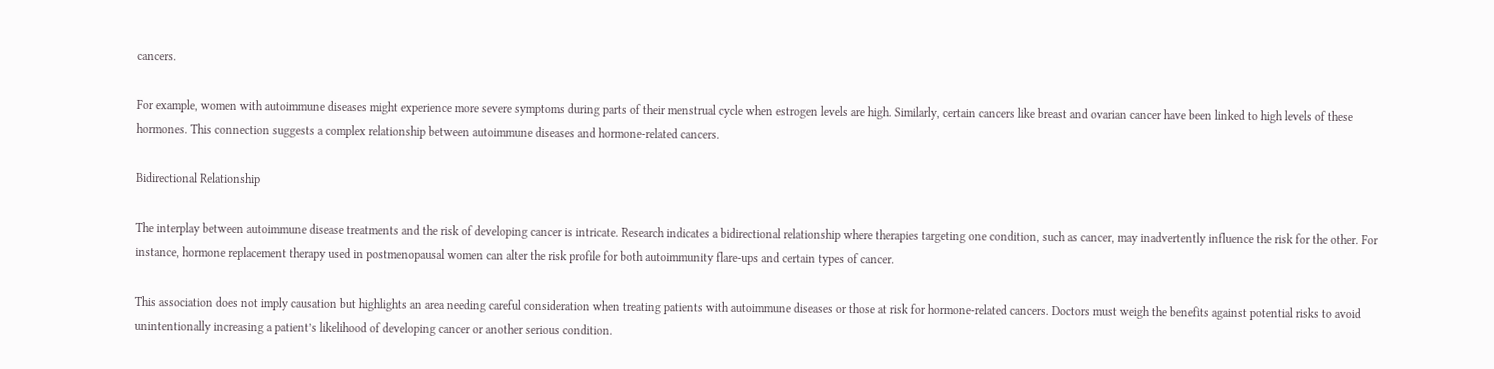cancers.

For example, women with autoimmune diseases might experience more severe symptoms during parts of their menstrual cycle when estrogen levels are high. Similarly, certain cancers like breast and ovarian cancer have been linked to high levels of these hormones. This connection suggests a complex relationship between autoimmune diseases and hormone-related cancers.

Bidirectional Relationship

The interplay between autoimmune disease treatments and the risk of developing cancer is intricate. Research indicates a bidirectional relationship where therapies targeting one condition, such as cancer, may inadvertently influence the risk for the other. For instance, hormone replacement therapy used in postmenopausal women can alter the risk profile for both autoimmunity flare-ups and certain types of cancer.

This association does not imply causation but highlights an area needing careful consideration when treating patients with autoimmune diseases or those at risk for hormone-related cancers. Doctors must weigh the benefits against potential risks to avoid unintentionally increasing a patient’s likelihood of developing cancer or another serious condition.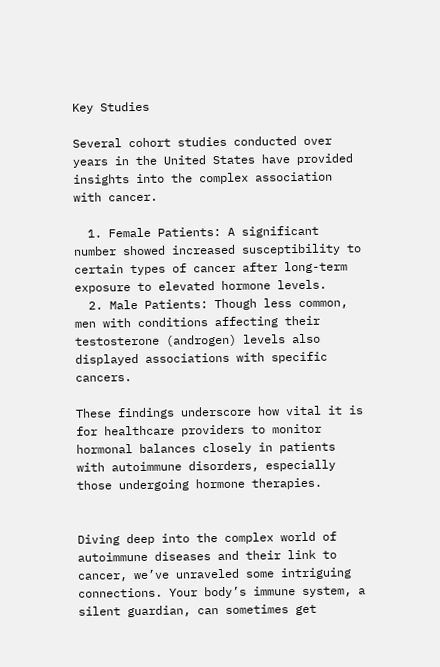Key Studies

Several cohort studies conducted over years in the United States have provided insights into the complex association with cancer.

  1. Female Patients: A significant number showed increased susceptibility to certain types of cancer after long-term exposure to elevated hormone levels.
  2. Male Patients: Though less common, men with conditions affecting their testosterone (androgen) levels also displayed associations with specific cancers.

These findings underscore how vital it is for healthcare providers to monitor hormonal balances closely in patients with autoimmune disorders, especially those undergoing hormone therapies.


Diving deep into the complex world of autoimmune diseases and their link to cancer, we’ve unraveled some intriguing connections. Your body’s immune system, a silent guardian, can sometimes get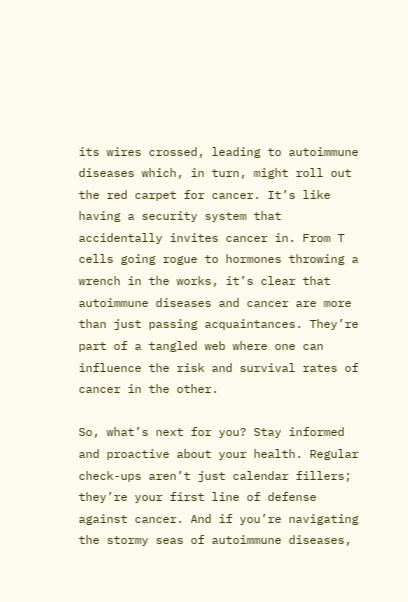its wires crossed, leading to autoimmune diseases which, in turn, might roll out the red carpet for cancer. It’s like having a security system that accidentally invites cancer in. From T cells going rogue to hormones throwing a wrench in the works, it’s clear that autoimmune diseases and cancer are more than just passing acquaintances. They’re part of a tangled web where one can influence the risk and survival rates of cancer in the other.

So, what’s next for you? Stay informed and proactive about your health. Regular check-ups aren’t just calendar fillers; they’re your first line of defense against cancer. And if you’re navigating the stormy seas of autoimmune diseases,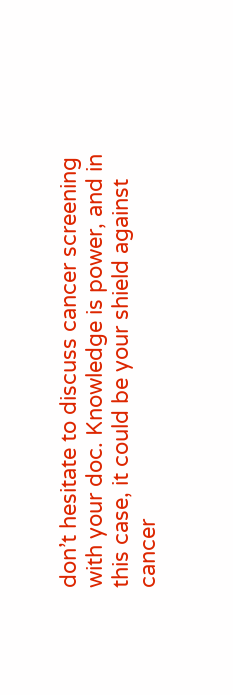don’t hesitate to discuss cancer screening with your doc. Knowledge is power, and in this case, it could be your shield against cancer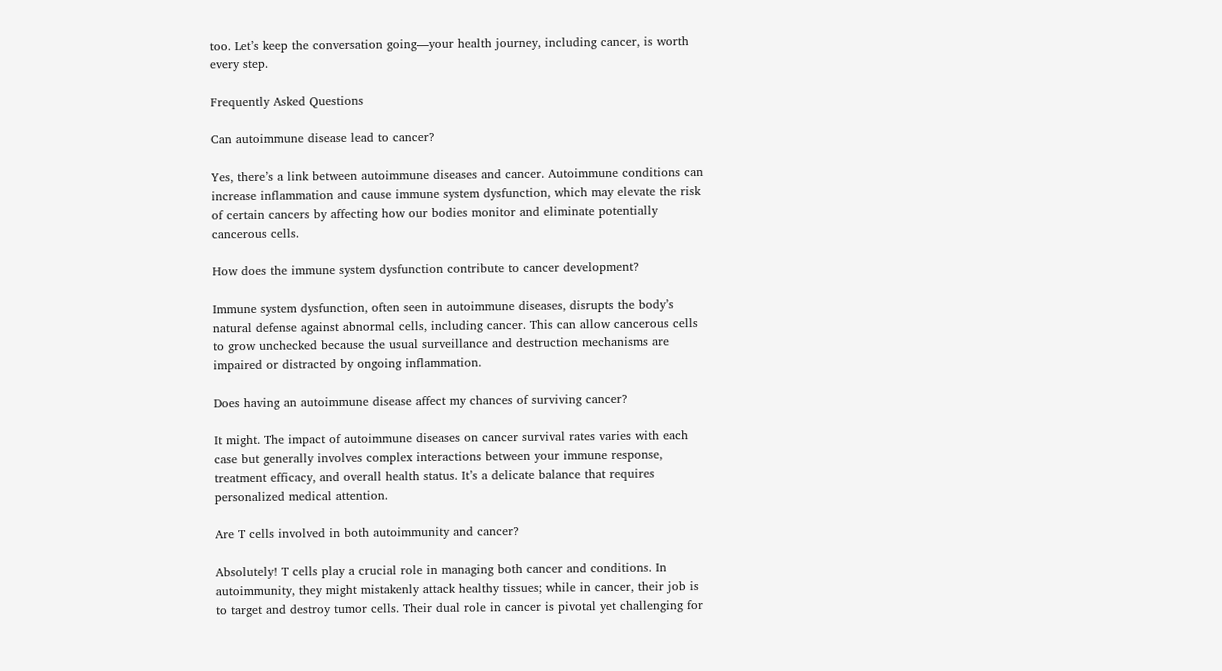too. Let’s keep the conversation going—your health journey, including cancer, is worth every step.

Frequently Asked Questions

Can autoimmune disease lead to cancer?

Yes, there’s a link between autoimmune diseases and cancer. Autoimmune conditions can increase inflammation and cause immune system dysfunction, which may elevate the risk of certain cancers by affecting how our bodies monitor and eliminate potentially cancerous cells.

How does the immune system dysfunction contribute to cancer development?

Immune system dysfunction, often seen in autoimmune diseases, disrupts the body’s natural defense against abnormal cells, including cancer. This can allow cancerous cells to grow unchecked because the usual surveillance and destruction mechanisms are impaired or distracted by ongoing inflammation.

Does having an autoimmune disease affect my chances of surviving cancer?

It might. The impact of autoimmune diseases on cancer survival rates varies with each case but generally involves complex interactions between your immune response, treatment efficacy, and overall health status. It’s a delicate balance that requires personalized medical attention.

Are T cells involved in both autoimmunity and cancer?

Absolutely! T cells play a crucial role in managing both cancer and conditions. In autoimmunity, they might mistakenly attack healthy tissues; while in cancer, their job is to target and destroy tumor cells. Their dual role in cancer is pivotal yet challenging for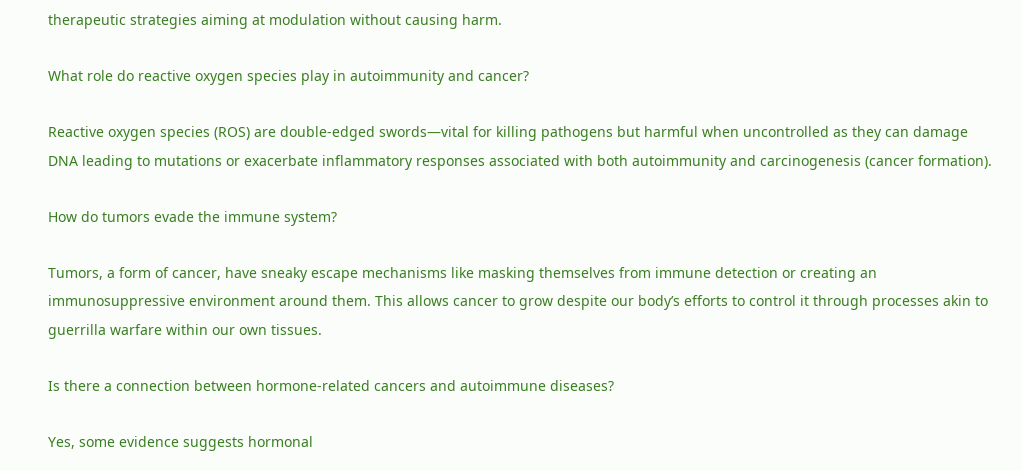therapeutic strategies aiming at modulation without causing harm.

What role do reactive oxygen species play in autoimmunity and cancer?

Reactive oxygen species (ROS) are double-edged swords—vital for killing pathogens but harmful when uncontrolled as they can damage DNA leading to mutations or exacerbate inflammatory responses associated with both autoimmunity and carcinogenesis (cancer formation).

How do tumors evade the immune system?

Tumors, a form of cancer, have sneaky escape mechanisms like masking themselves from immune detection or creating an immunosuppressive environment around them. This allows cancer to grow despite our body’s efforts to control it through processes akin to guerrilla warfare within our own tissues.

Is there a connection between hormone-related cancers and autoimmune diseases?

Yes, some evidence suggests hormonal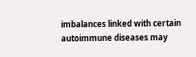imbalances linked with certain autoimmune diseases may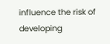influence the risk of developing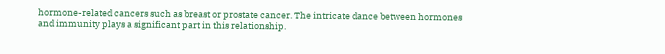hormone-related cancers such as breast or prostate cancer. The intricate dance between hormones and immunity plays a significant part in this relationship.